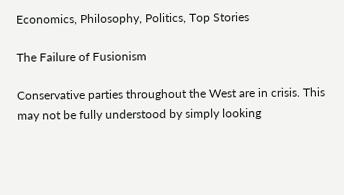Economics, Philosophy, Politics, Top Stories

The Failure of Fusionism

Conservative parties throughout the West are in crisis. This may not be fully understood by simply looking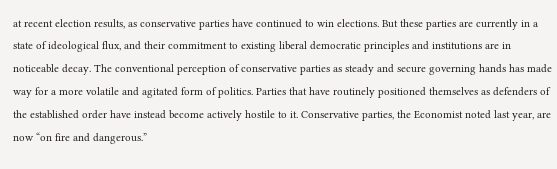at recent election results, as conservative parties have continued to win elections. But these parties are currently in a state of ideological flux, and their commitment to existing liberal democratic principles and institutions are in noticeable decay. The conventional perception of conservative parties as steady and secure governing hands has made way for a more volatile and agitated form of politics. Parties that have routinely positioned themselves as defenders of the established order have instead become actively hostile to it. Conservative parties, the Economist noted last year, are now “on fire and dangerous.”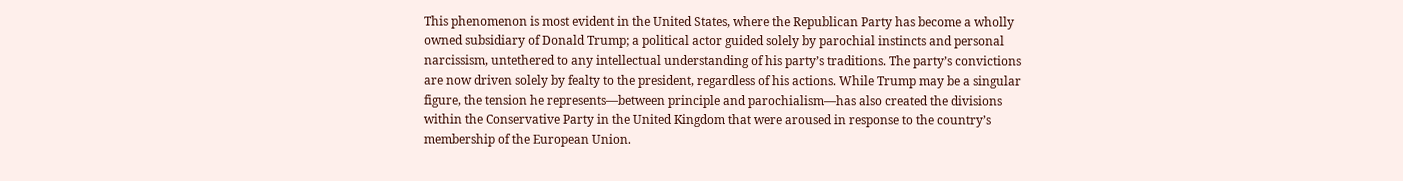This phenomenon is most evident in the United States, where the Republican Party has become a wholly owned subsidiary of Donald Trump; a political actor guided solely by parochial instincts and personal narcissism, untethered to any intellectual understanding of his party’s traditions. The party’s convictions are now driven solely by fealty to the president, regardless of his actions. While Trump may be a singular figure, the tension he represents—between principle and parochialism—has also created the divisions within the Conservative Party in the United Kingdom that were aroused in response to the country’s membership of the European Union.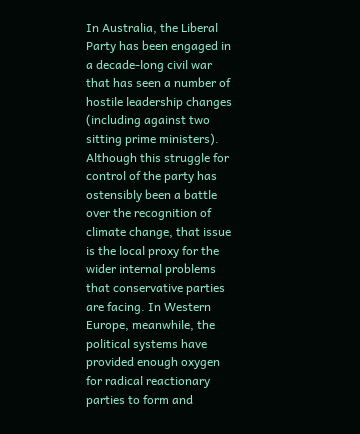In Australia, the Liberal Party has been engaged in a decade-long civil war that has seen a number of hostile leadership changes (including against two sitting prime ministers). Although this struggle for control of the party has ostensibly been a battle over the recognition of climate change, that issue is the local proxy for the wider internal problems that conservative parties are facing. In Western Europe, meanwhile, the political systems have provided enough oxygen for radical reactionary parties to form and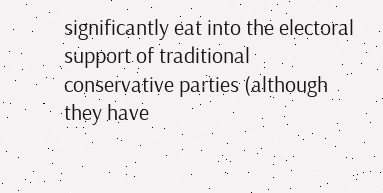significantly eat into the electoral support of traditional conservative parties (although they have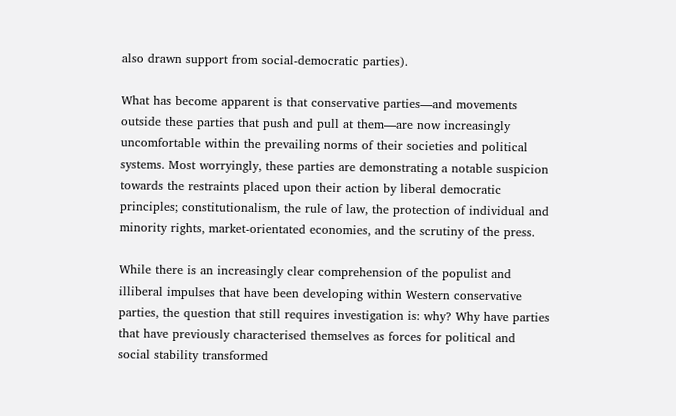also drawn support from social-democratic parties).

What has become apparent is that conservative parties—and movements outside these parties that push and pull at them—are now increasingly uncomfortable within the prevailing norms of their societies and political systems. Most worryingly, these parties are demonstrating a notable suspicion towards the restraints placed upon their action by liberal democratic principles; constitutionalism, the rule of law, the protection of individual and minority rights, market-orientated economies, and the scrutiny of the press.

While there is an increasingly clear comprehension of the populist and illiberal impulses that have been developing within Western conservative parties, the question that still requires investigation is: why? Why have parties that have previously characterised themselves as forces for political and social stability transformed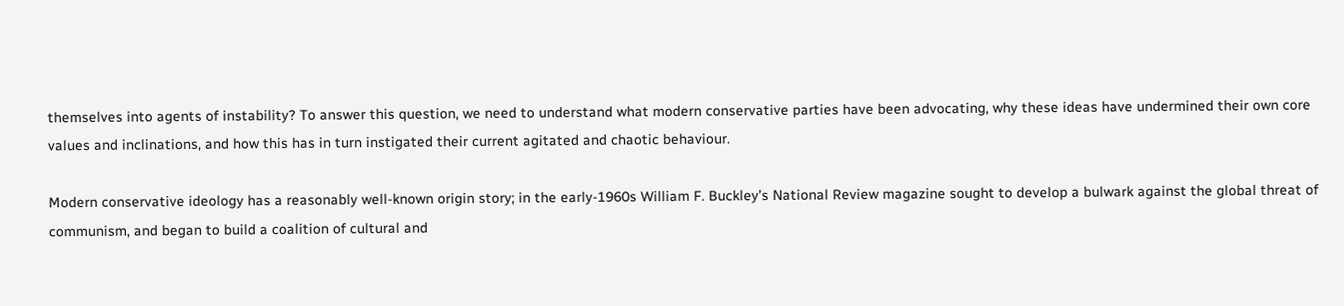themselves into agents of instability? To answer this question, we need to understand what modern conservative parties have been advocating, why these ideas have undermined their own core values and inclinations, and how this has in turn instigated their current agitated and chaotic behaviour.

Modern conservative ideology has a reasonably well-known origin story; in the early-1960s William F. Buckley’s National Review magazine sought to develop a bulwark against the global threat of communism, and began to build a coalition of cultural and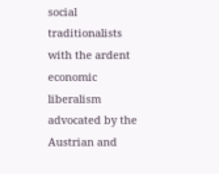social traditionalists with the ardent economic liberalism advocated by the Austrian and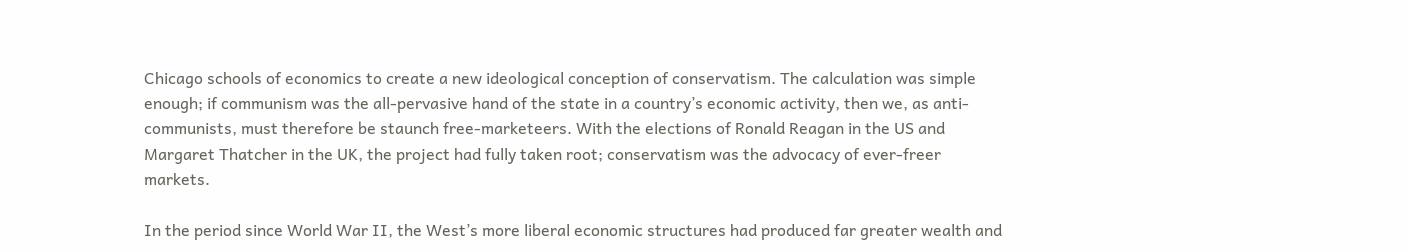Chicago schools of economics to create a new ideological conception of conservatism. The calculation was simple enough; if communism was the all-pervasive hand of the state in a country’s economic activity, then we, as anti-communists, must therefore be staunch free-marketeers. With the elections of Ronald Reagan in the US and Margaret Thatcher in the UK, the project had fully taken root; conservatism was the advocacy of ever-freer markets.

In the period since World War II, the West’s more liberal economic structures had produced far greater wealth and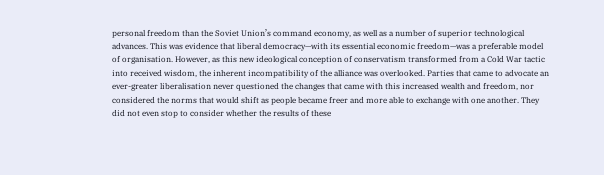personal freedom than the Soviet Union’s command economy, as well as a number of superior technological advances. This was evidence that liberal democracy—with its essential economic freedom—was a preferable model of organisation. However, as this new ideological conception of conservatism transformed from a Cold War tactic into received wisdom, the inherent incompatibility of the alliance was overlooked. Parties that came to advocate an ever-greater liberalisation never questioned the changes that came with this increased wealth and freedom, nor considered the norms that would shift as people became freer and more able to exchange with one another. They did not even stop to consider whether the results of these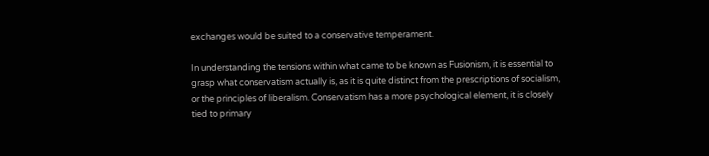exchanges would be suited to a conservative temperament.

In understanding the tensions within what came to be known as Fusionism, it is essential to grasp what conservatism actually is, as it is quite distinct from the prescriptions of socialism, or the principles of liberalism. Conservatism has a more psychological element, it is closely tied to primary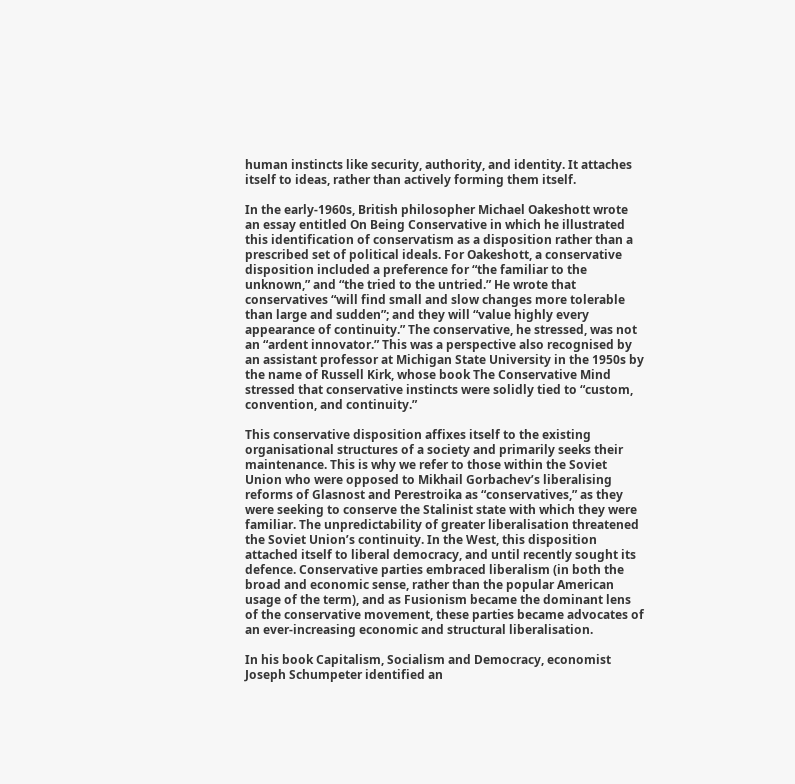human instincts like security, authority, and identity. It attaches itself to ideas, rather than actively forming them itself.

In the early-1960s, British philosopher Michael Oakeshott wrote an essay entitled On Being Conservative in which he illustrated this identification of conservatism as a disposition rather than a prescribed set of political ideals. For Oakeshott, a conservative disposition included a preference for “the familiar to the unknown,” and “the tried to the untried.” He wrote that conservatives “will find small and slow changes more tolerable than large and sudden”; and they will “value highly every appearance of continuity.” The conservative, he stressed, was not an “ardent innovator.” This was a perspective also recognised by an assistant professor at Michigan State University in the 1950s by the name of Russell Kirk, whose book The Conservative Mind stressed that conservative instincts were solidly tied to “custom, convention, and continuity.”

This conservative disposition affixes itself to the existing organisational structures of a society and primarily seeks their maintenance. This is why we refer to those within the Soviet Union who were opposed to Mikhail Gorbachev’s liberalising reforms of Glasnost and Perestroika as “conservatives,” as they were seeking to conserve the Stalinist state with which they were familiar. The unpredictability of greater liberalisation threatened the Soviet Union’s continuity. In the West, this disposition attached itself to liberal democracy, and until recently sought its defence. Conservative parties embraced liberalism (in both the broad and economic sense, rather than the popular American usage of the term), and as Fusionism became the dominant lens of the conservative movement, these parties became advocates of an ever-increasing economic and structural liberalisation.

In his book Capitalism, Socialism and Democracy, economist Joseph Schumpeter identified an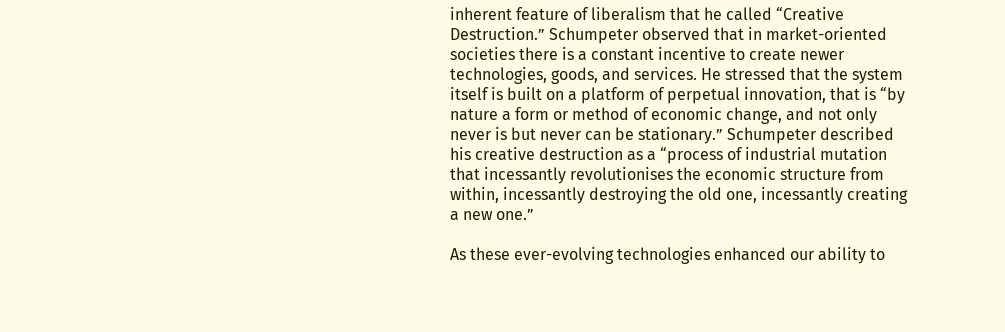inherent feature of liberalism that he called “Creative Destruction.” Schumpeter observed that in market-oriented societies there is a constant incentive to create newer technologies, goods, and services. He stressed that the system itself is built on a platform of perpetual innovation, that is “by nature a form or method of economic change, and not only never is but never can be stationary.” Schumpeter described his creative destruction as a “process of industrial mutation that incessantly revolutionises the economic structure from within, incessantly destroying the old one, incessantly creating a new one.”

As these ever-evolving technologies enhanced our ability to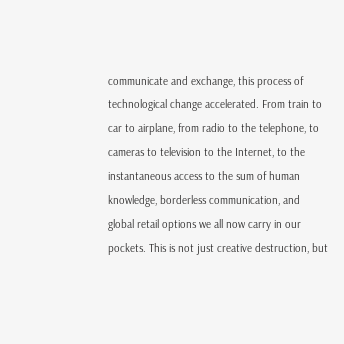communicate and exchange, this process of technological change accelerated. From train to car to airplane, from radio to the telephone, to cameras to television to the Internet, to the instantaneous access to the sum of human knowledge, borderless communication, and global retail options we all now carry in our pockets. This is not just creative destruction, but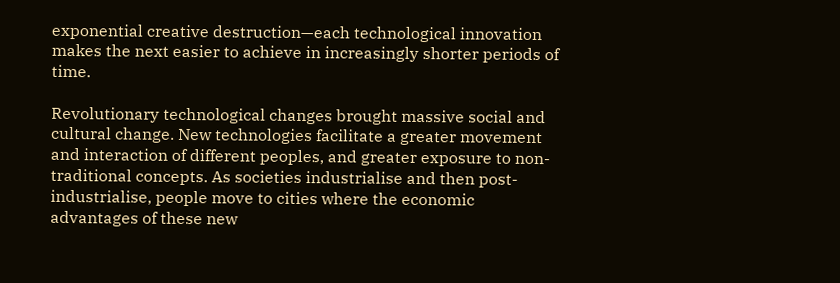exponential creative destruction—each technological innovation makes the next easier to achieve in increasingly shorter periods of time.

Revolutionary technological changes brought massive social and cultural change. New technologies facilitate a greater movement and interaction of different peoples, and greater exposure to non-traditional concepts. As societies industrialise and then post-industrialise, people move to cities where the economic advantages of these new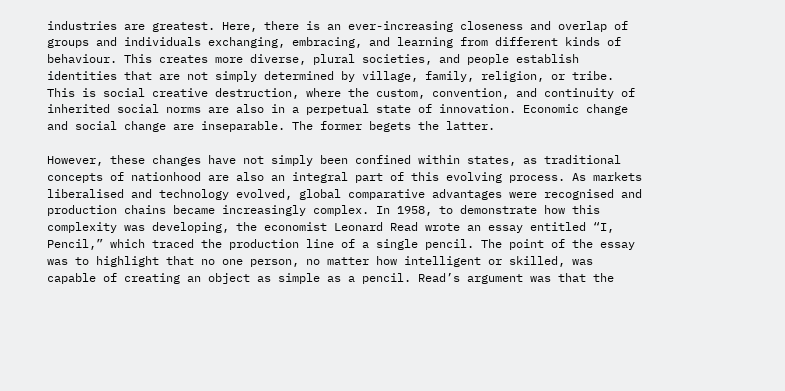industries are greatest. Here, there is an ever-increasing closeness and overlap of groups and individuals exchanging, embracing, and learning from different kinds of behaviour. This creates more diverse, plural societies, and people establish identities that are not simply determined by village, family, religion, or tribe. This is social creative destruction, where the custom, convention, and continuity of inherited social norms are also in a perpetual state of innovation. Economic change and social change are inseparable. The former begets the latter.

However, these changes have not simply been confined within states, as traditional concepts of nationhood are also an integral part of this evolving process. As markets liberalised and technology evolved, global comparative advantages were recognised and production chains became increasingly complex. In 1958, to demonstrate how this complexity was developing, the economist Leonard Read wrote an essay entitled “I, Pencil,” which traced the production line of a single pencil. The point of the essay was to highlight that no one person, no matter how intelligent or skilled, was capable of creating an object as simple as a pencil. Read’s argument was that the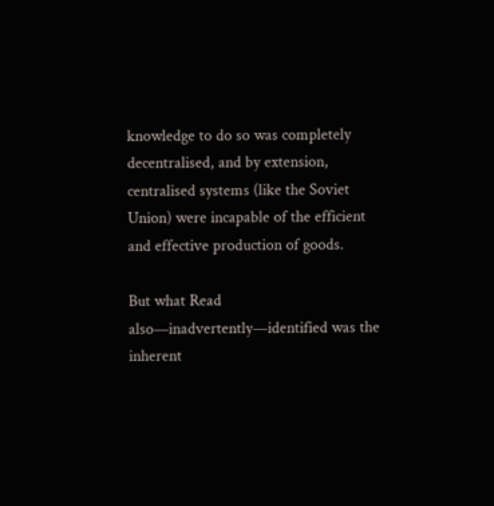knowledge to do so was completely decentralised, and by extension, centralised systems (like the Soviet Union) were incapable of the efficient and effective production of goods.

But what Read also—inadvertently—identified was the inherent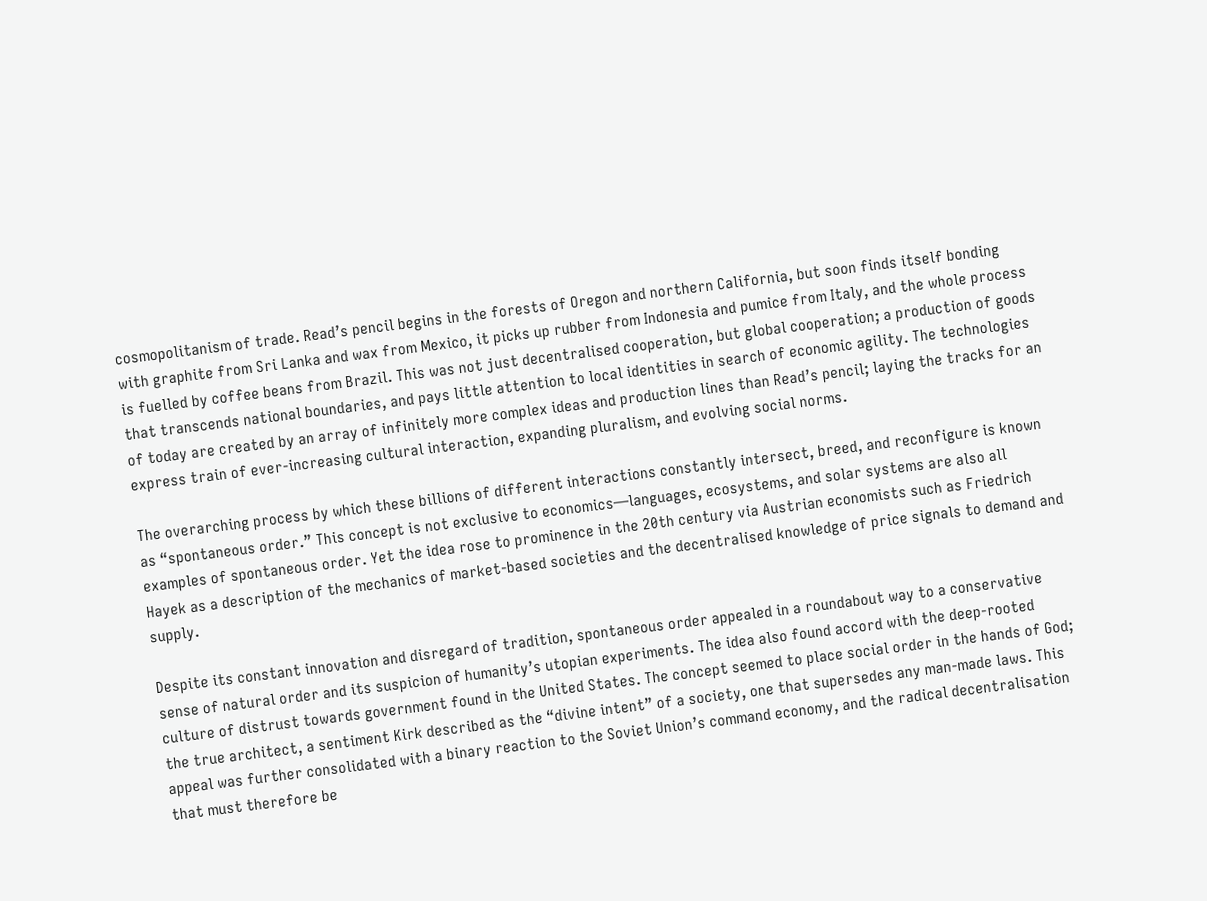cosmopolitanism of trade. Read’s pencil begins in the forests of Oregon and northern California, but soon finds itself bonding with graphite from Sri Lanka and wax from Mexico, it picks up rubber from Indonesia and pumice from Italy, and the whole process is fuelled by coffee beans from Brazil. This was not just decentralised cooperation, but global cooperation; a production of goods that transcends national boundaries, and pays little attention to local identities in search of economic agility. The technologies of today are created by an array of infinitely more complex ideas and production lines than Read’s pencil; laying the tracks for an express train of ever-increasing cultural interaction, expanding pluralism, and evolving social norms.

The overarching process by which these billions of different interactions constantly intersect, breed, and reconfigure is known as “spontaneous order.” This concept is not exclusive to economics—languages, ecosystems, and solar systems are also all examples of spontaneous order. Yet the idea rose to prominence in the 20th century via Austrian economists such as Friedrich Hayek as a description of the mechanics of market-based societies and the decentralised knowledge of price signals to demand and supply.

Despite its constant innovation and disregard of tradition, spontaneous order appealed in a roundabout way to a conservative sense of natural order and its suspicion of humanity’s utopian experiments. The idea also found accord with the deep-rooted culture of distrust towards government found in the United States. The concept seemed to place social order in the hands of God; the true architect, a sentiment Kirk described as the “divine intent” of a society, one that supersedes any man-made laws. This appeal was further consolidated with a binary reaction to the Soviet Union’s command economy, and the radical decentralisation that must therefore be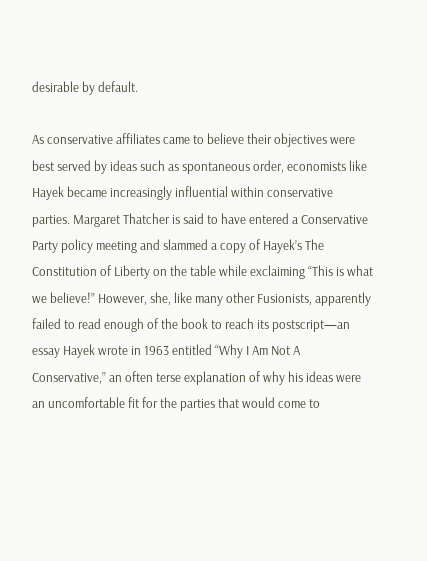desirable by default.

As conservative affiliates came to believe their objectives were best served by ideas such as spontaneous order, economists like Hayek became increasingly influential within conservative parties. Margaret Thatcher is said to have entered a Conservative Party policy meeting and slammed a copy of Hayek’s The Constitution of Liberty on the table while exclaiming “This is what we believe!” However, she, like many other Fusionists, apparently failed to read enough of the book to reach its postscript—an essay Hayek wrote in 1963 entitled “Why I Am Not A Conservative,” an often terse explanation of why his ideas were an uncomfortable fit for the parties that would come to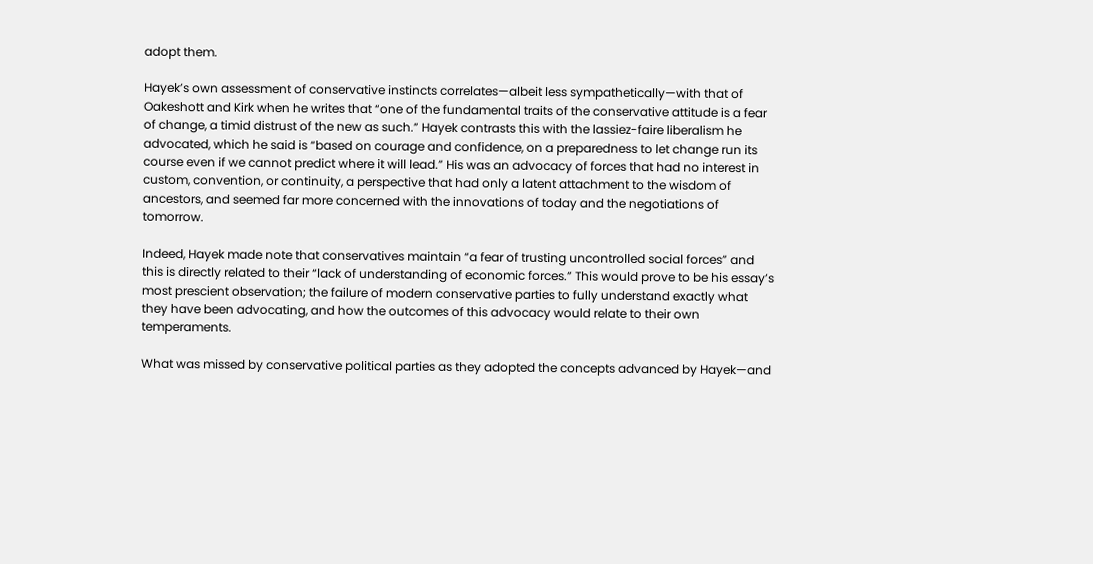adopt them.

Hayek’s own assessment of conservative instincts correlates—albeit less sympathetically—with that of Oakeshott and Kirk when he writes that “one of the fundamental traits of the conservative attitude is a fear of change, a timid distrust of the new as such.” Hayek contrasts this with the lassiez-faire liberalism he advocated, which he said is “based on courage and confidence, on a preparedness to let change run its course even if we cannot predict where it will lead.” His was an advocacy of forces that had no interest in custom, convention, or continuity, a perspective that had only a latent attachment to the wisdom of ancestors, and seemed far more concerned with the innovations of today and the negotiations of tomorrow.

Indeed, Hayek made note that conservatives maintain “a fear of trusting uncontrolled social forces” and this is directly related to their “lack of understanding of economic forces.” This would prove to be his essay’s most prescient observation; the failure of modern conservative parties to fully understand exactly what they have been advocating, and how the outcomes of this advocacy would relate to their own temperaments.

What was missed by conservative political parties as they adopted the concepts advanced by Hayek—and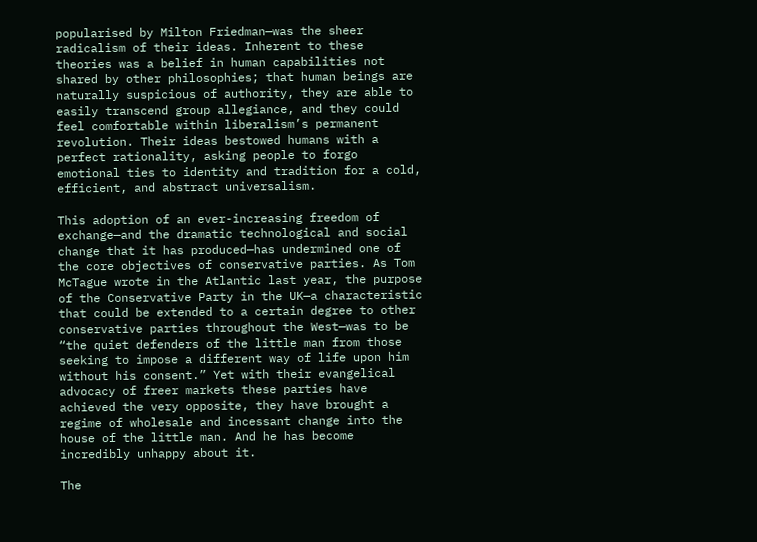popularised by Milton Friedman—was the sheer radicalism of their ideas. Inherent to these theories was a belief in human capabilities not shared by other philosophies; that human beings are naturally suspicious of authority, they are able to easily transcend group allegiance, and they could feel comfortable within liberalism’s permanent revolution. Their ideas bestowed humans with a perfect rationality, asking people to forgo emotional ties to identity and tradition for a cold, efficient, and abstract universalism.

This adoption of an ever-increasing freedom of exchange—and the dramatic technological and social change that it has produced—has undermined one of the core objectives of conservative parties. As Tom McTague wrote in the Atlantic last year, the purpose of the Conservative Party in the UK—a characteristic that could be extended to a certain degree to other conservative parties throughout the West—was to be “the quiet defenders of the little man from those seeking to impose a different way of life upon him without his consent.” Yet with their evangelical advocacy of freer markets these parties have achieved the very opposite, they have brought a regime of wholesale and incessant change into the house of the little man. And he has become incredibly unhappy about it.

The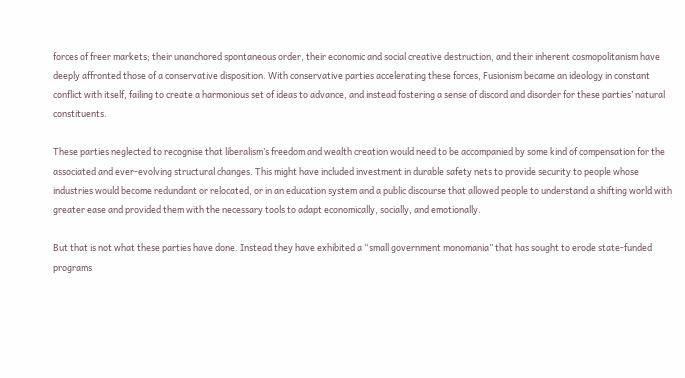forces of freer markets; their unanchored spontaneous order, their economic and social creative destruction, and their inherent cosmopolitanism have deeply affronted those of a conservative disposition. With conservative parties accelerating these forces, Fusionism became an ideology in constant conflict with itself, failing to create a harmonious set of ideas to advance, and instead fostering a sense of discord and disorder for these parties’ natural constituents.

These parties neglected to recognise that liberalism’s freedom and wealth creation would need to be accompanied by some kind of compensation for the associated and ever-evolving structural changes. This might have included investment in durable safety nets to provide security to people whose industries would become redundant or relocated, or in an education system and a public discourse that allowed people to understand a shifting world with greater ease and provided them with the necessary tools to adapt economically, socially, and emotionally.

But that is not what these parties have done. Instead they have exhibited a “small government monomania” that has sought to erode state-funded programs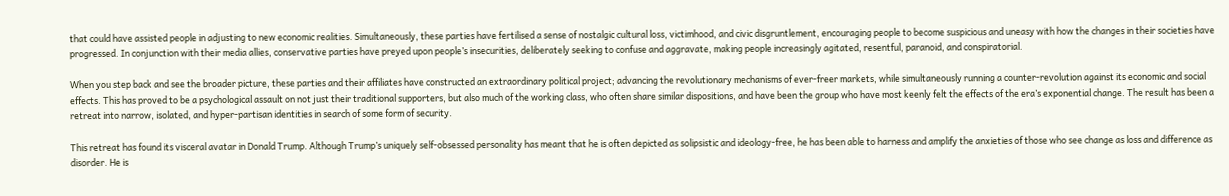that could have assisted people in adjusting to new economic realities. Simultaneously, these parties have fertilised a sense of nostalgic cultural loss, victimhood, and civic disgruntlement, encouraging people to become suspicious and uneasy with how the changes in their societies have progressed. In conjunction with their media allies, conservative parties have preyed upon people’s insecurities, deliberately seeking to confuse and aggravate, making people increasingly agitated, resentful, paranoid, and conspiratorial.

When you step back and see the broader picture, these parties and their affiliates have constructed an extraordinary political project; advancing the revolutionary mechanisms of ever-freer markets, while simultaneously running a counter-revolution against its economic and social effects. This has proved to be a psychological assault on not just their traditional supporters, but also much of the working class, who often share similar dispositions, and have been the group who have most keenly felt the effects of the era’s exponential change. The result has been a retreat into narrow, isolated, and hyper-partisan identities in search of some form of security.

This retreat has found its visceral avatar in Donald Trump. Although Trump’s uniquely self-obsessed personality has meant that he is often depicted as solipsistic and ideology-free, he has been able to harness and amplify the anxieties of those who see change as loss and difference as disorder. He is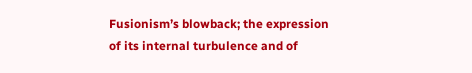Fusionism’s blowback; the expression of its internal turbulence and of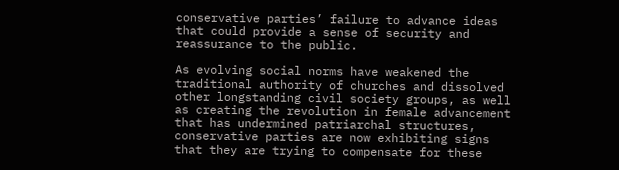conservative parties’ failure to advance ideas that could provide a sense of security and reassurance to the public.

As evolving social norms have weakened the traditional authority of churches and dissolved other longstanding civil society groups, as well as creating the revolution in female advancement that has undermined patriarchal structures, conservative parties are now exhibiting signs that they are trying to compensate for these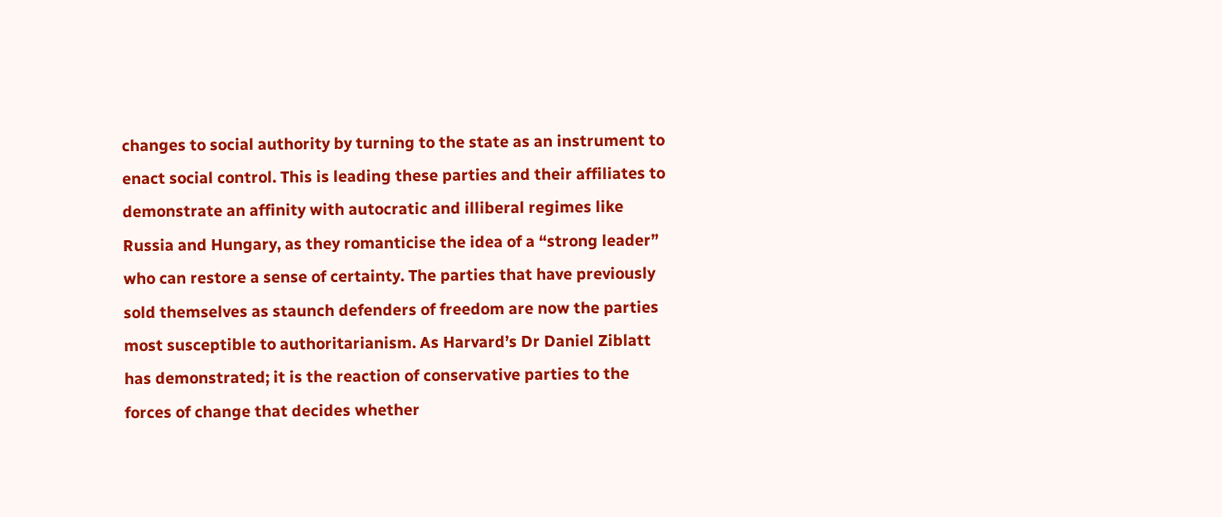changes to social authority by turning to the state as an instrument to enact social control. This is leading these parties and their affiliates to demonstrate an affinity with autocratic and illiberal regimes like Russia and Hungary, as they romanticise the idea of a “strong leader” who can restore a sense of certainty. The parties that have previously sold themselves as staunch defenders of freedom are now the parties most susceptible to authoritarianism. As Harvard’s Dr Daniel Ziblatt has demonstrated; it is the reaction of conservative parties to the forces of change that decides whether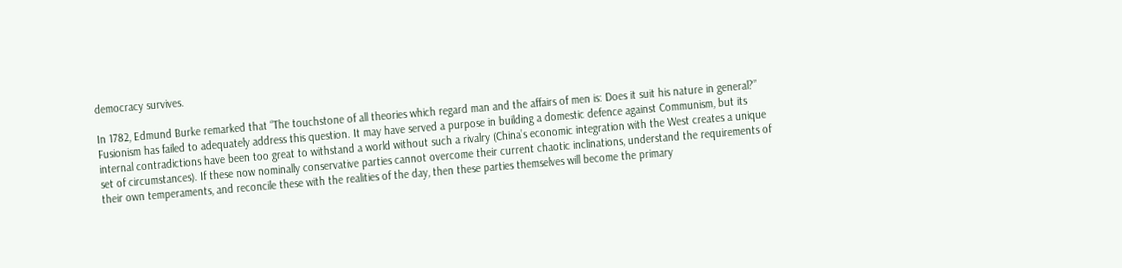democracy survives.

In 1782, Edmund Burke remarked that “The touchstone of all theories which regard man and the affairs of men is: Does it suit his nature in general?” Fusionism has failed to adequately address this question. It may have served a purpose in building a domestic defence against Communism, but its internal contradictions have been too great to withstand a world without such a rivalry (China’s economic integration with the West creates a unique set of circumstances). If these now nominally conservative parties cannot overcome their current chaotic inclinations, understand the requirements of their own temperaments, and reconcile these with the realities of the day, then these parties themselves will become the primary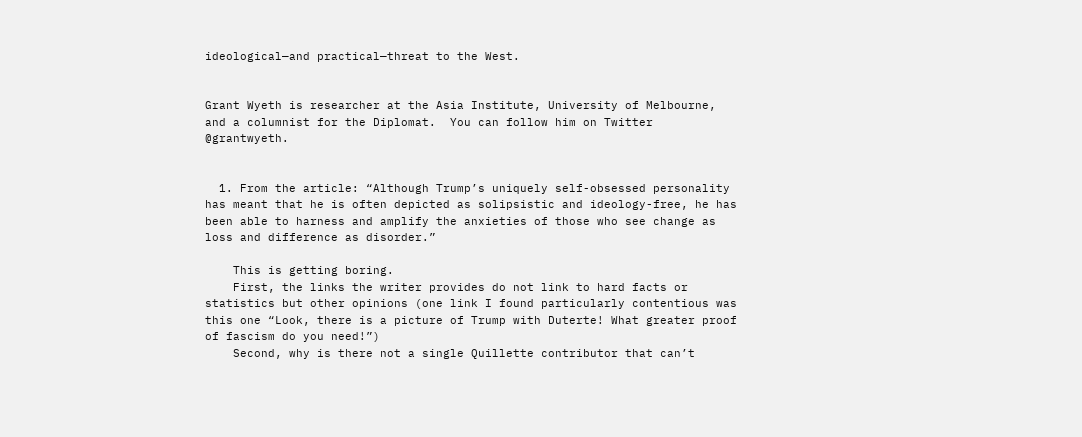ideological—and practical—threat to the West.


Grant Wyeth is researcher at the Asia Institute, University of Melbourne, and a columnist for the Diplomat.  You can follow him on Twitter @grantwyeth.


  1. From the article: “Although Trump’s uniquely self-obsessed personality has meant that he is often depicted as solipsistic and ideology-free, he has been able to harness and amplify the anxieties of those who see change as loss and difference as disorder.”

    This is getting boring.
    First, the links the writer provides do not link to hard facts or statistics but other opinions (one link I found particularly contentious was this one “Look, there is a picture of Trump with Duterte! What greater proof of fascism do you need!”)
    Second, why is there not a single Quillette contributor that can’t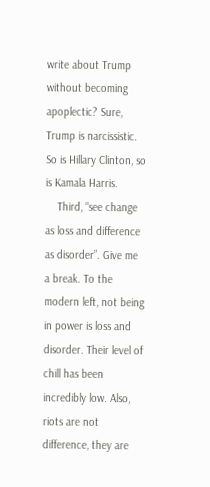write about Trump without becoming apoplectic? Sure, Trump is narcissistic. So is Hillary Clinton, so is Kamala Harris.
    Third, “see change as loss and difference as disorder”. Give me a break. To the modern left, not being in power is loss and disorder. Their level of chill has been incredibly low. Also, riots are not difference, they are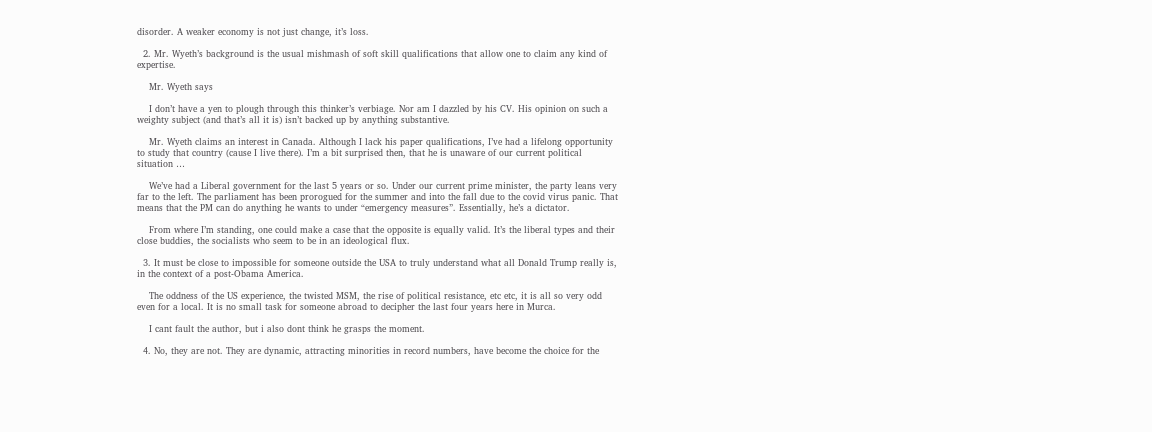disorder. A weaker economy is not just change, it’s loss.

  2. Mr. Wyeth’s background is the usual mishmash of soft skill qualifications that allow one to claim any kind of expertise.

    Mr. Wyeth says

    I don’t have a yen to plough through this thinker’s verbiage. Nor am I dazzled by his CV. His opinion on such a weighty subject (and that’s all it is) isn’t backed up by anything substantive.

    Mr. Wyeth claims an interest in Canada. Although I lack his paper qualifications, I’ve had a lifelong opportunity to study that country (cause I live there). I’m a bit surprised then, that he is unaware of our current political situation …

    We’ve had a Liberal government for the last 5 years or so. Under our current prime minister, the party leans very far to the left. The parliament has been prorogued for the summer and into the fall due to the covid virus panic. That means that the PM can do anything he wants to under “emergency measures”. Essentially, he’s a dictator.

    From where I’m standing, one could make a case that the opposite is equally valid. It’s the liberal types and their close buddies, the socialists who seem to be in an ideological flux.

  3. It must be close to impossible for someone outside the USA to truly understand what all Donald Trump really is, in the context of a post-Obama America.

    The oddness of the US experience, the twisted MSM, the rise of political resistance, etc etc, it is all so very odd even for a local. It is no small task for someone abroad to decipher the last four years here in Murca.

    I cant fault the author, but i also dont think he grasps the moment.

  4. No, they are not. They are dynamic, attracting minorities in record numbers, have become the choice for the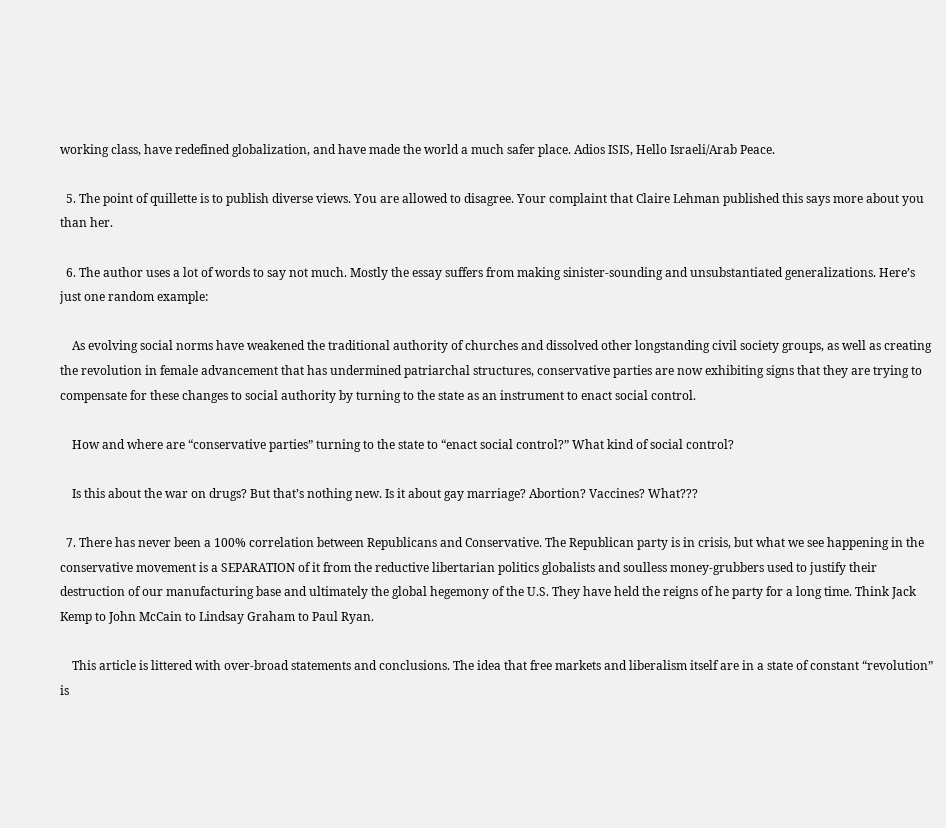working class, have redefined globalization, and have made the world a much safer place. Adios ISIS, Hello Israeli/Arab Peace.

  5. The point of quillette is to publish diverse views. You are allowed to disagree. Your complaint that Claire Lehman published this says more about you than her.

  6. The author uses a lot of words to say not much. Mostly the essay suffers from making sinister-sounding and unsubstantiated generalizations. Here’s just one random example:

    As evolving social norms have weakened the traditional authority of churches and dissolved other longstanding civil society groups, as well as creating the revolution in female advancement that has undermined patriarchal structures, conservative parties are now exhibiting signs that they are trying to compensate for these changes to social authority by turning to the state as an instrument to enact social control.

    How and where are “conservative parties” turning to the state to “enact social control?” What kind of social control?

    Is this about the war on drugs? But that’s nothing new. Is it about gay marriage? Abortion? Vaccines? What???

  7. There has never been a 100% correlation between Republicans and Conservative. The Republican party is in crisis, but what we see happening in the conservative movement is a SEPARATION of it from the reductive libertarian politics globalists and soulless money-grubbers used to justify their destruction of our manufacturing base and ultimately the global hegemony of the U.S. They have held the reigns of he party for a long time. Think Jack Kemp to John McCain to Lindsay Graham to Paul Ryan.

    This article is littered with over-broad statements and conclusions. The idea that free markets and liberalism itself are in a state of constant “revolution” is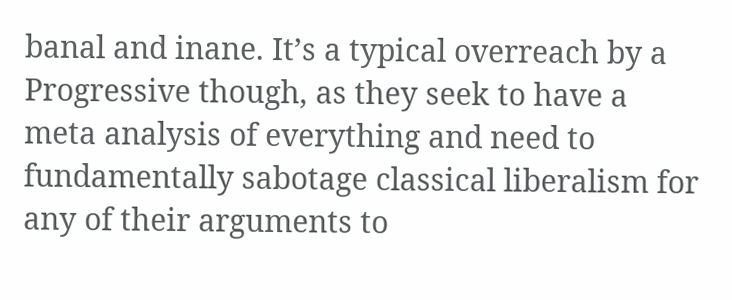banal and inane. It’s a typical overreach by a Progressive though, as they seek to have a meta analysis of everything and need to fundamentally sabotage classical liberalism for any of their arguments to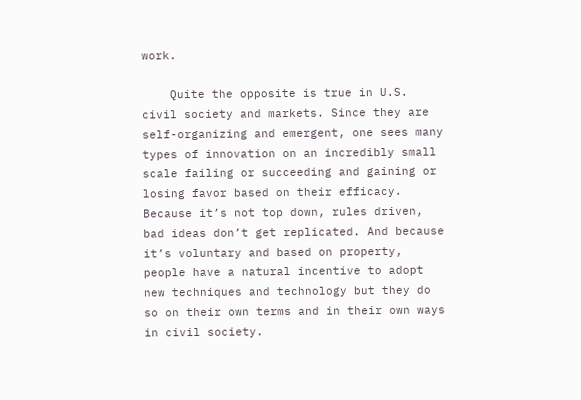work.

    Quite the opposite is true in U.S. civil society and markets. Since they are self-organizing and emergent, one sees many types of innovation on an incredibly small scale failing or succeeding and gaining or losing favor based on their efficacy. Because it’s not top down, rules driven, bad ideas don’t get replicated. And because it’s voluntary and based on property, people have a natural incentive to adopt new techniques and technology but they do so on their own terms and in their own ways in civil society.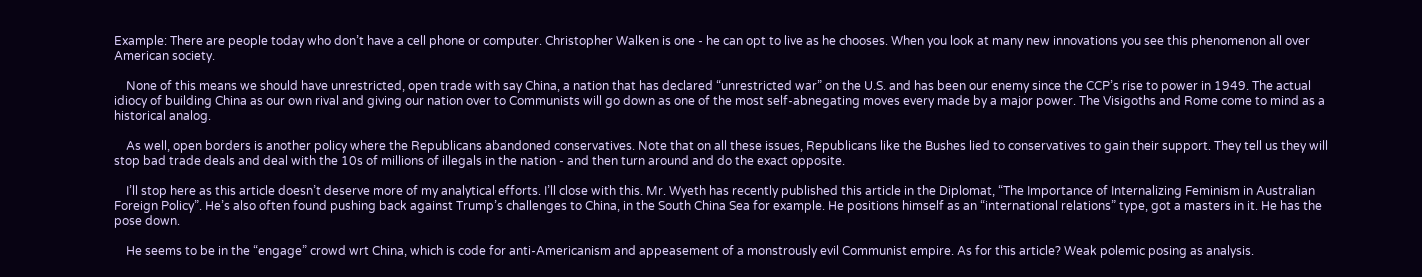Example: There are people today who don’t have a cell phone or computer. Christopher Walken is one - he can opt to live as he chooses. When you look at many new innovations you see this phenomenon all over American society.

    None of this means we should have unrestricted, open trade with say China, a nation that has declared “unrestricted war” on the U.S. and has been our enemy since the CCP’s rise to power in 1949. The actual idiocy of building China as our own rival and giving our nation over to Communists will go down as one of the most self-abnegating moves every made by a major power. The Visigoths and Rome come to mind as a historical analog.

    As well, open borders is another policy where the Republicans abandoned conservatives. Note that on all these issues, Republicans like the Bushes lied to conservatives to gain their support. They tell us they will stop bad trade deals and deal with the 10s of millions of illegals in the nation - and then turn around and do the exact opposite.

    I’ll stop here as this article doesn’t deserve more of my analytical efforts. I’ll close with this. Mr. Wyeth has recently published this article in the Diplomat, “The Importance of Internalizing Feminism in Australian Foreign Policy”. He’s also often found pushing back against Trump’s challenges to China, in the South China Sea for example. He positions himself as an “international relations” type, got a masters in it. He has the pose down.

    He seems to be in the “engage” crowd wrt China, which is code for anti-Americanism and appeasement of a monstrously evil Communist empire. As for this article? Weak polemic posing as analysis.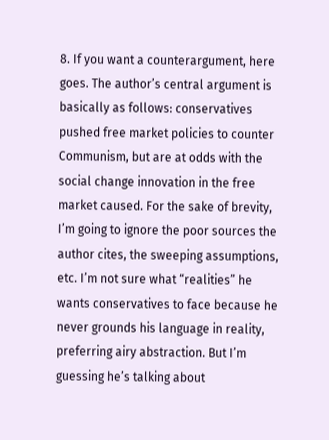8. If you want a counterargument, here goes. The author’s central argument is basically as follows: conservatives pushed free market policies to counter Communism, but are at odds with the social change innovation in the free market caused. For the sake of brevity, I’m going to ignore the poor sources the author cites, the sweeping assumptions, etc. I’m not sure what “realities” he wants conservatives to face because he never grounds his language in reality, preferring airy abstraction. But I’m guessing he’s talking about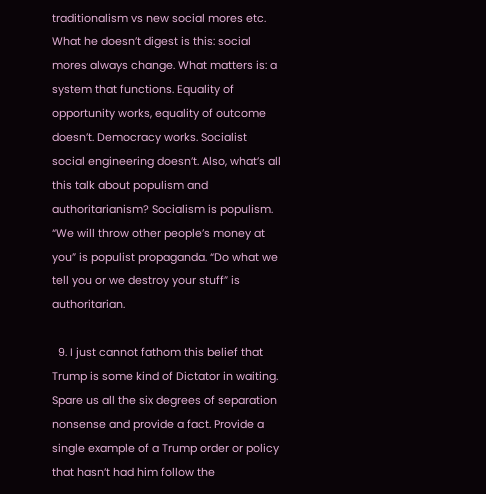traditionalism vs new social mores etc. What he doesn’t digest is this: social mores always change. What matters is: a system that functions. Equality of opportunity works, equality of outcome doesn’t. Democracy works. Socialist social engineering doesn’t. Also, what’s all this talk about populism and authoritarianism? Socialism is populism. “We will throw other people’s money at you” is populist propaganda. “Do what we tell you or we destroy your stuff” is authoritarian.

  9. I just cannot fathom this belief that Trump is some kind of Dictator in waiting. Spare us all the six degrees of separation nonsense and provide a fact. Provide a single example of a Trump order or policy that hasn’t had him follow the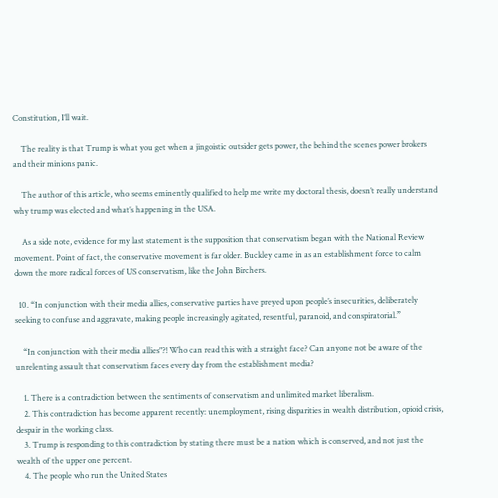Constitution, I’ll wait.

    The reality is that Trump is what you get when a jingoistic outsider gets power, the behind the scenes power brokers and their minions panic.

    The author of this article, who seems eminently qualified to help me write my doctoral thesis, doesn’t really understand why trump was elected and what’s happening in the USA.

    As a side note, evidence for my last statement is the supposition that conservatism began with the National Review movement. Point of fact, the conservative movement is far older. Buckley came in as an establishment force to calm down the more radical forces of US conservatism, like the John Birchers.

  10. “In conjunction with their media allies, conservative parties have preyed upon people’s insecurities, deliberately seeking to confuse and aggravate, making people increasingly agitated, resentful, paranoid, and conspiratorial.”

    “In conjunction with their media allies"?! Who can read this with a straight face? Can anyone not be aware of the unrelenting assault that conservatism faces every day from the establishment media?

    1. There is a contradiction between the sentiments of conservatism and unlimited market liberalism.
    2. This contradiction has become apparent recently: unemployment, rising disparities in wealth distribution, opioid crisis, despair in the working class.
    3. Trump is responding to this contradiction by stating there must be a nation which is conserved, and not just the wealth of the upper one percent.
    4. The people who run the United States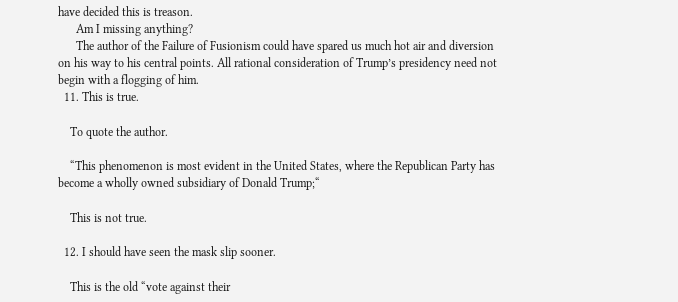have decided this is treason.
      Am I missing anything?
      The author of the Failure of Fusionism could have spared us much hot air and diversion on his way to his central points. All rational consideration of Trump’s presidency need not begin with a flogging of him.
  11. This is true.

    To quote the author.

    “This phenomenon is most evident in the United States, where the Republican Party has become a wholly owned subsidiary of Donald Trump;“

    This is not true.

  12. I should have seen the mask slip sooner.

    This is the old “vote against their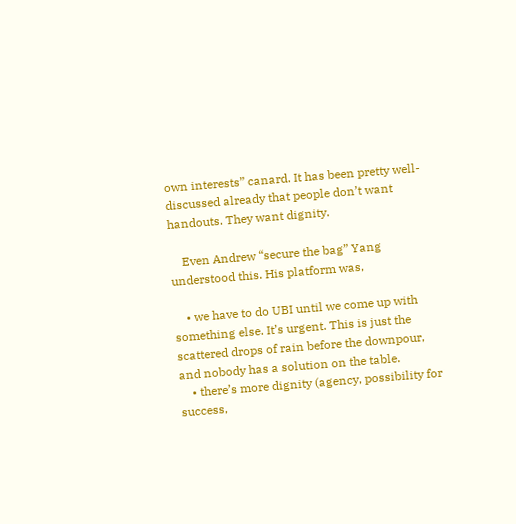own interests” canard. It has been pretty well-discussed already that people don’t want handouts. They want dignity.

    Even Andrew “secure the bag” Yang understood this. His platform was,

    • we have to do UBI until we come up with something else. It’s urgent. This is just the scattered drops of rain before the downpour, and nobody has a solution on the table.
    • there’s more dignity (agency, possibility for success,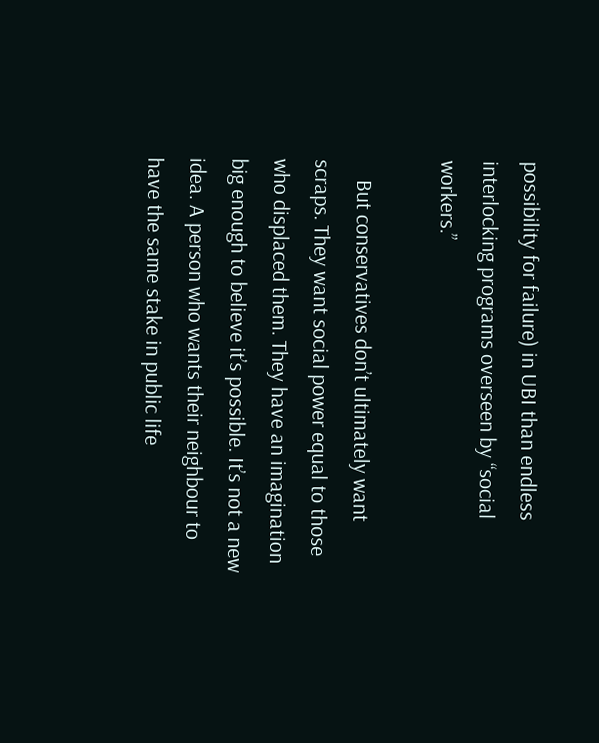possibility for failure) in UBI than endless interlocking programs overseen by “social workers.”

    But conservatives don’t ultimately want scraps. They want social power equal to those who displaced them. They have an imagination big enough to believe it’s possible. It’s not a new idea. A person who wants their neighbour to have the same stake in public life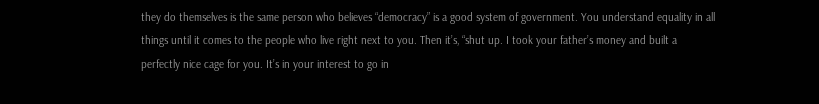they do themselves is the same person who believes “democracy” is a good system of government. You understand equality in all things until it comes to the people who live right next to you. Then it’s, “shut up. I took your father’s money and built a perfectly nice cage for you. It’s in your interest to go in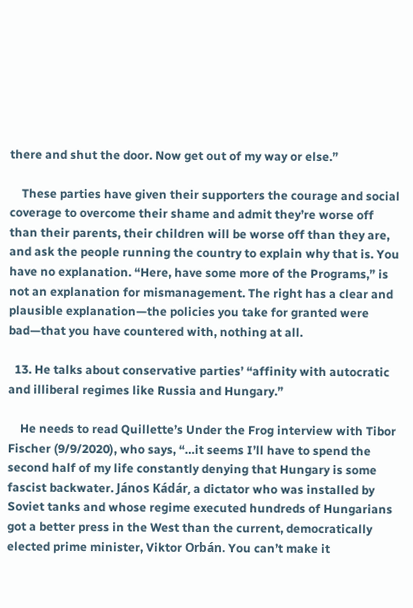there and shut the door. Now get out of my way or else.”

    These parties have given their supporters the courage and social coverage to overcome their shame and admit they’re worse off than their parents, their children will be worse off than they are, and ask the people running the country to explain why that is. You have no explanation. “Here, have some more of the Programs,” is not an explanation for mismanagement. The right has a clear and plausible explanation—the policies you take for granted were bad—that you have countered with, nothing at all.

  13. He talks about conservative parties’ “affinity with autocratic and illiberal regimes like Russia and Hungary.”

    He needs to read Quillette’s Under the Frog interview with Tibor Fischer (9/9/2020), who says, “…it seems I’ll have to spend the second half of my life constantly denying that Hungary is some fascist backwater. János Kádár, a dictator who was installed by Soviet tanks and whose regime executed hundreds of Hungarians got a better press in the West than the current, democratically elected prime minister, Viktor Orbán. You can’t make it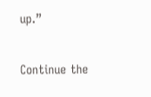up.”

Continue the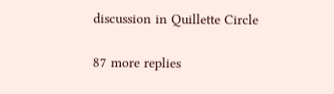discussion in Quillette Circle

87 more replies